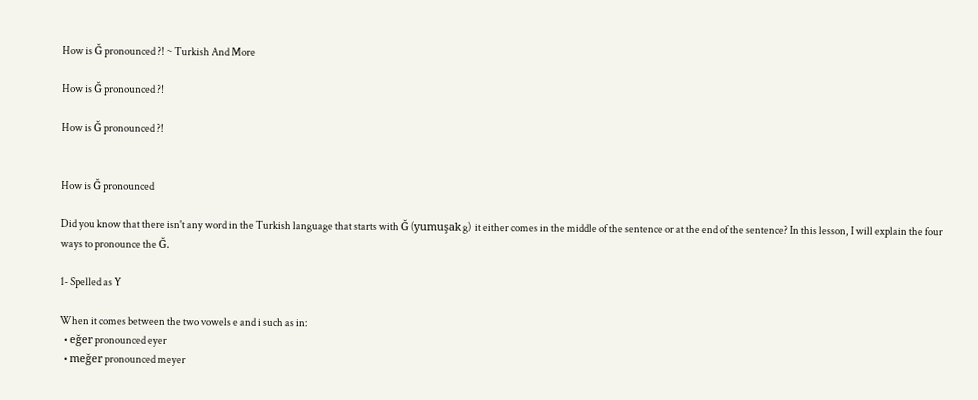How is Ğ pronounced ?! ~ Turkish And More

How is Ğ pronounced ?!

How is Ğ pronounced ?!


How is Ğ pronounced

Did you know that there isn't any word in the Turkish language that starts with Ğ (yumuşak g)  it either comes in the middle of the sentence or at the end of the sentence? In this lesson, I will explain the four ways to pronounce the Ğ.

1- Spelled as Y

When it comes between the two vowels e and i such as in:
  • eğer pronounced eyer
  • meğer pronounced meyer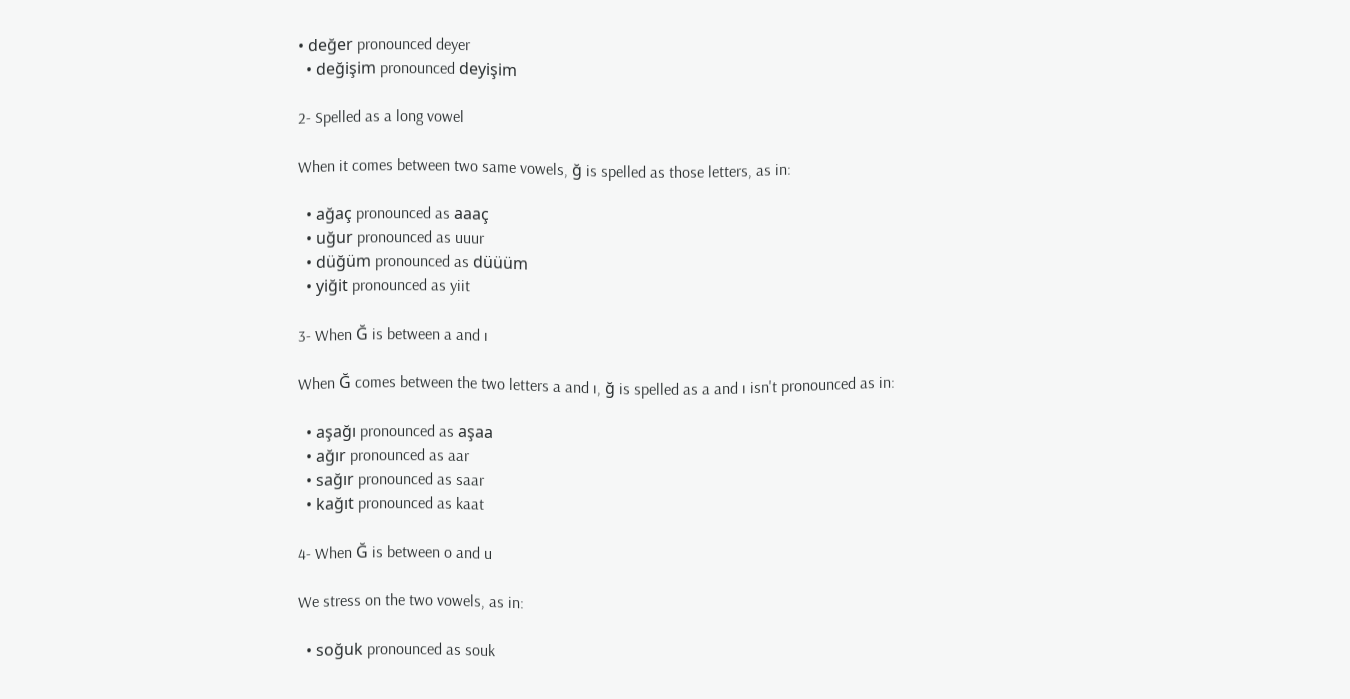• değer pronounced deyer
  • değişim pronounced deyişim

2- Spelled as a long vowel

When it comes between two same vowels, ğ is spelled as those letters, as in:

  • ağaç pronounced as aaaç
  • uğur pronounced as uuur
  • düğüm pronounced as düüüm
  • yiğit pronounced as yiit

3- When Ğ is between a and ı

When Ğ comes between the two letters a and ı, ğ is spelled as a and ı isn't pronounced as in:

  • aşağı pronounced as aşaa
  • ağır pronounced as aar
  • sağır pronounced as saar
  • kağıt pronounced as kaat

4- When Ğ is between o and u

We stress on the two vowels, as in:

  • soğuk pronounced as souk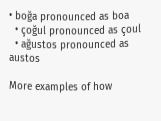• boğa pronounced as boa
  • çoğul pronounced as çoul
  • ağustos pronounced as austos

More examples of how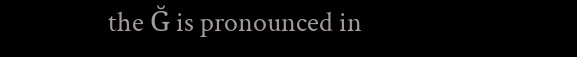the Ğ is pronounced in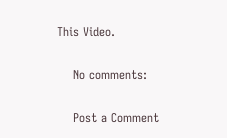This Video.

    No comments:

    Post a Comment